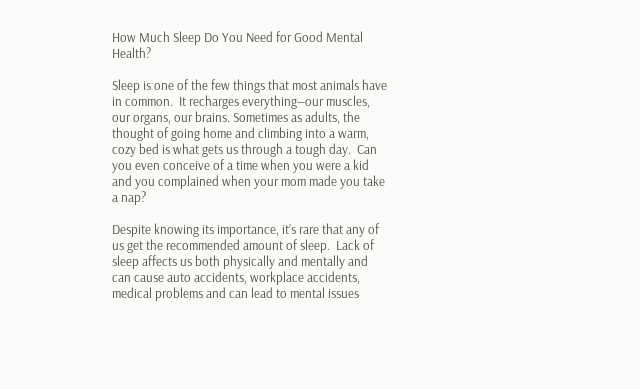How Much Sleep Do You Need for Good Mental Health?

Sleep is one of the few things that most animals have in common.  It recharges everything―our muscles, our organs, our brains. Sometimes as adults, the thought of going home and climbing into a warm, cozy bed is what gets us through a tough day.  Can you even conceive of a time when you were a kid and you complained when your mom made you take a nap?

Despite knowing its importance, it’s rare that any of us get the recommended amount of sleep.  Lack of sleep affects us both physically and mentally and can cause auto accidents, workplace accidents, medical problems and can lead to mental issues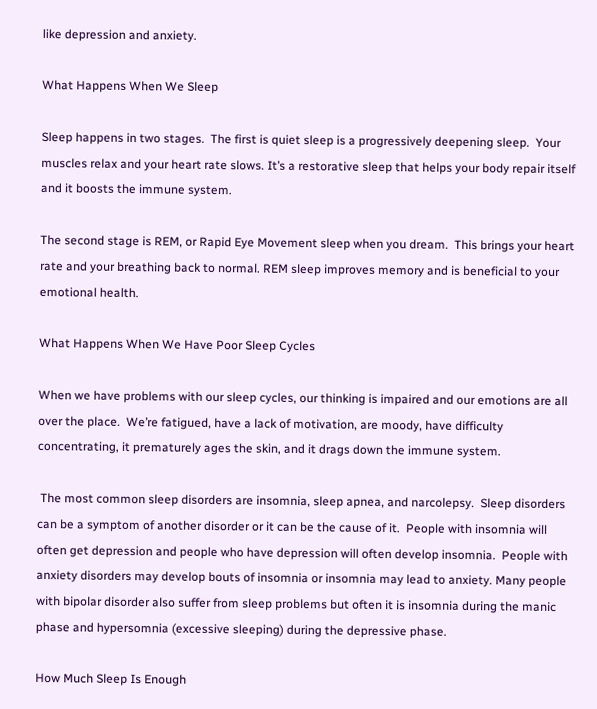like depression and anxiety.

What Happens When We Sleep

Sleep happens in two stages.  The first is quiet sleep is a progressively deepening sleep.  Your muscles relax and your heart rate slows. It’s a restorative sleep that helps your body repair itself and it boosts the immune system.

The second stage is REM, or Rapid Eye Movement sleep when you dream.  This brings your heart rate and your breathing back to normal. REM sleep improves memory and is beneficial to your emotional health.

What Happens When We Have Poor Sleep Cycles

When we have problems with our sleep cycles, our thinking is impaired and our emotions are all over the place.  We’re fatigued, have a lack of motivation, are moody, have difficulty concentrating, it prematurely ages the skin, and it drags down the immune system.

 The most common sleep disorders are insomnia, sleep apnea, and narcolepsy.  Sleep disorders can be a symptom of another disorder or it can be the cause of it.  People with insomnia will often get depression and people who have depression will often develop insomnia.  People with anxiety disorders may develop bouts of insomnia or insomnia may lead to anxiety. Many people with bipolar disorder also suffer from sleep problems but often it is insomnia during the manic phase and hypersomnia (excessive sleeping) during the depressive phase.

How Much Sleep Is Enough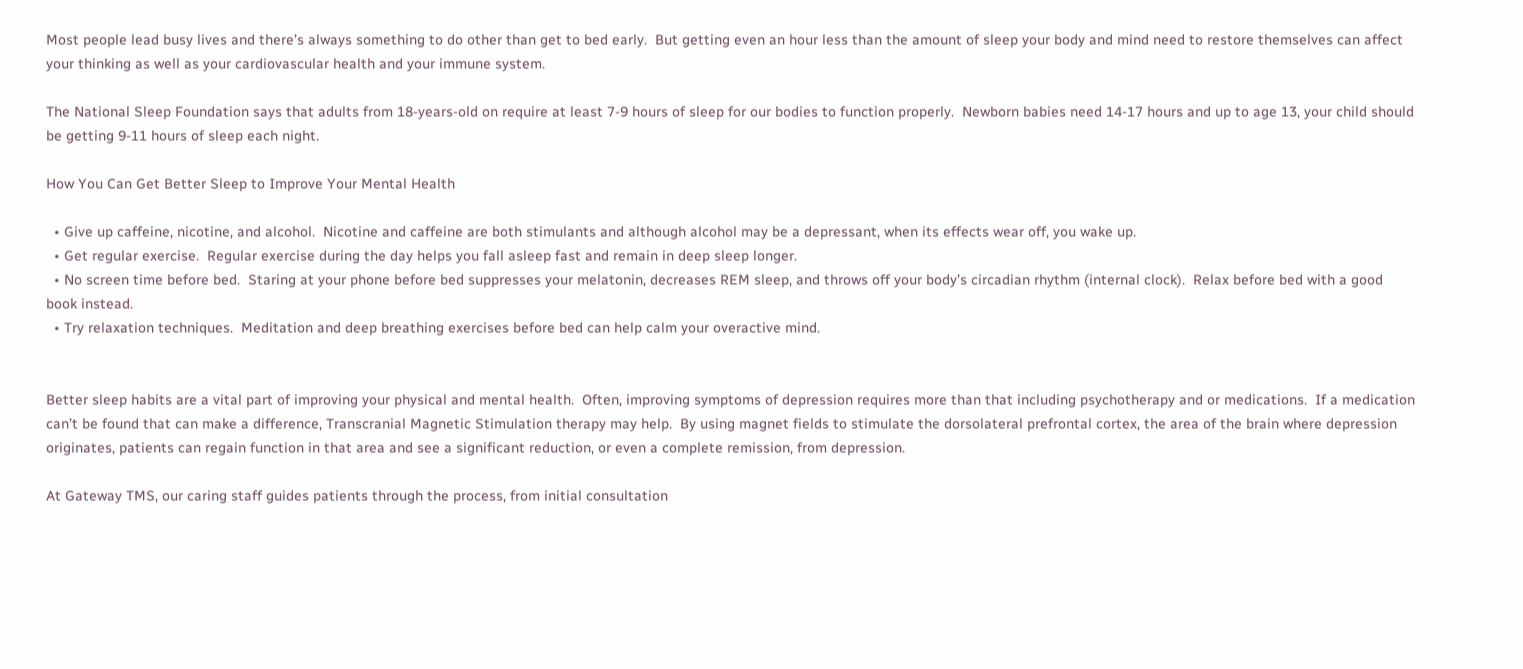Most people lead busy lives and there’s always something to do other than get to bed early.  But getting even an hour less than the amount of sleep your body and mind need to restore themselves can affect your thinking as well as your cardiovascular health and your immune system.

The National Sleep Foundation says that adults from 18-years-old on require at least 7-9 hours of sleep for our bodies to function properly.  Newborn babies need 14-17 hours and up to age 13, your child should be getting 9-11 hours of sleep each night.

How You Can Get Better Sleep to Improve Your Mental Health

  • Give up caffeine, nicotine, and alcohol.  Nicotine and caffeine are both stimulants and although alcohol may be a depressant, when its effects wear off, you wake up.
  • Get regular exercise.  Regular exercise during the day helps you fall asleep fast and remain in deep sleep longer.
  • No screen time before bed.  Staring at your phone before bed suppresses your melatonin, decreases REM sleep, and throws off your body’s circadian rhythm (internal clock).  Relax before bed with a good book instead.
  • Try relaxation techniques.  Meditation and deep breathing exercises before bed can help calm your overactive mind.


Better sleep habits are a vital part of improving your physical and mental health.  Often, improving symptoms of depression requires more than that including psychotherapy and or medications.  If a medication can’t be found that can make a difference, Transcranial Magnetic Stimulation therapy may help.  By using magnet fields to stimulate the dorsolateral prefrontal cortex, the area of the brain where depression originates, patients can regain function in that area and see a significant reduction, or even a complete remission, from depression.

At Gateway TMS, our caring staff guides patients through the process, from initial consultation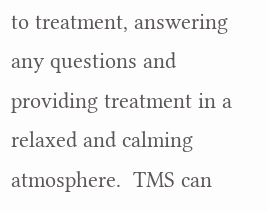to treatment, answering any questions and providing treatment in a relaxed and calming atmosphere.  TMS can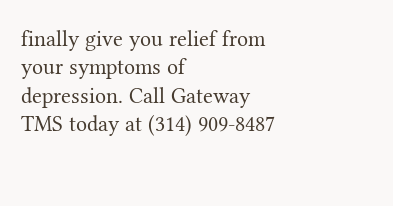finally give you relief from your symptoms of depression. Call Gateway TMS today at (314) 909-8487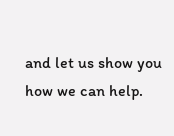and let us show you how we can help.